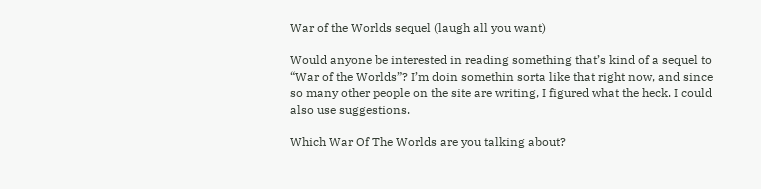War of the Worlds sequel (laugh all you want)

Would anyone be interested in reading something that’s kind of a sequel to “War of the Worlds”? I’m doin somethin sorta like that right now, and since so many other people on the site are writing, I figured what the heck. I could also use suggestions.

Which War Of The Worlds are you talking about?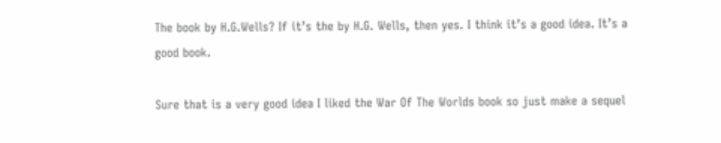The book by H.G.Wells? If it’s the by H.G. Wells, then yes. I think it’s a good idea. It’s a good book.

Sure that is a very good idea I liked the War Of The Worlds book so just make a sequel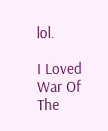lol.

I Loved War Of The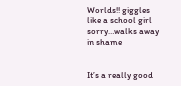Worlds!! giggles like a school girl sorry…walks away in shame


It’s a really good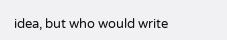idea, but who would write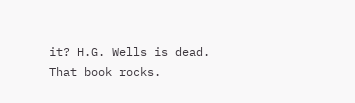it? H.G. Wells is dead. That book rocks.